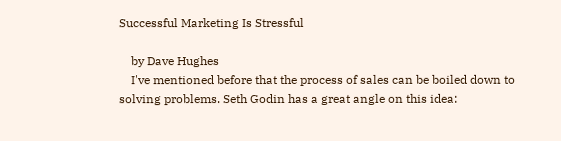Successful Marketing Is Stressful

    by Dave Hughes
    I've mentioned before that the process of sales can be boiled down to solving problems. Seth Godin has a great angle on this idea: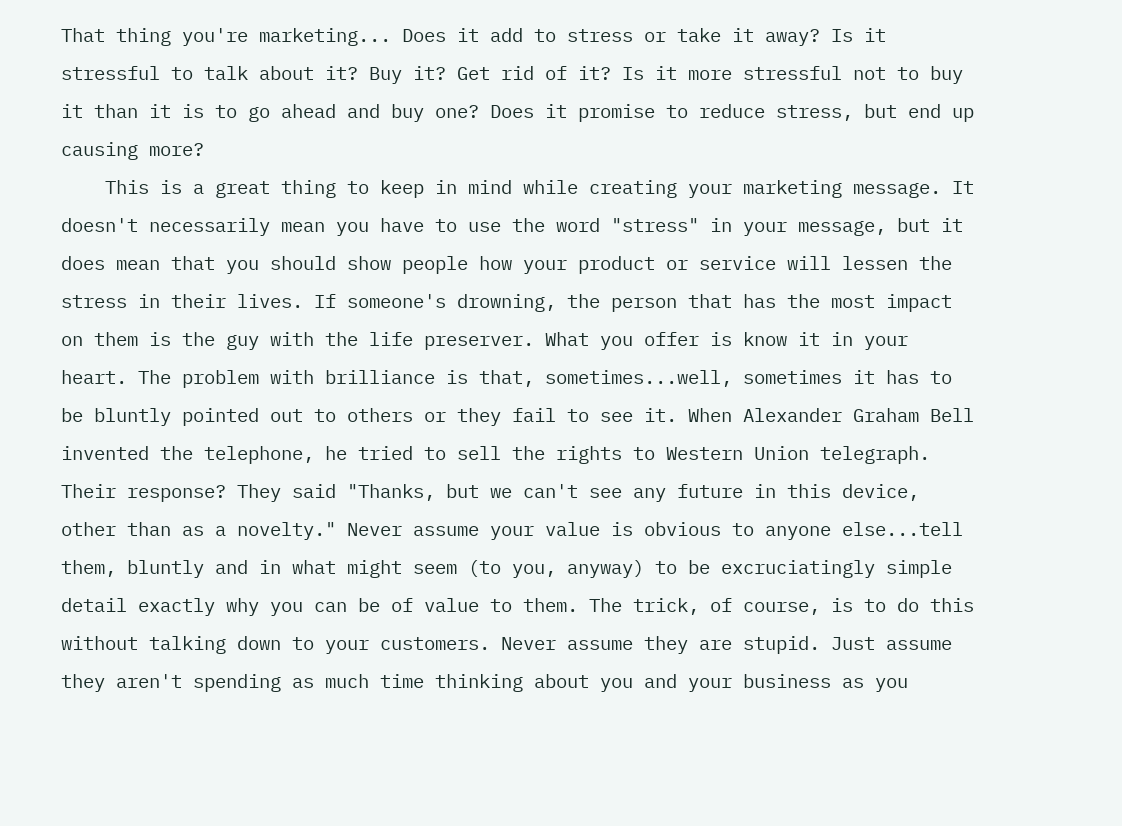That thing you're marketing... Does it add to stress or take it away? Is it stressful to talk about it? Buy it? Get rid of it? Is it more stressful not to buy it than it is to go ahead and buy one? Does it promise to reduce stress, but end up causing more?
    This is a great thing to keep in mind while creating your marketing message. It doesn't necessarily mean you have to use the word "stress" in your message, but it does mean that you should show people how your product or service will lessen the stress in their lives. If someone's drowning, the person that has the most impact on them is the guy with the life preserver. What you offer is know it in your heart. The problem with brilliance is that, sometimes...well, sometimes it has to be bluntly pointed out to others or they fail to see it. When Alexander Graham Bell invented the telephone, he tried to sell the rights to Western Union telegraph.  Their response? They said "Thanks, but we can't see any future in this device, other than as a novelty." Never assume your value is obvious to anyone else...tell them, bluntly and in what might seem (to you, anyway) to be excruciatingly simple detail exactly why you can be of value to them. The trick, of course, is to do this without talking down to your customers. Never assume they are stupid. Just assume they aren't spending as much time thinking about you and your business as you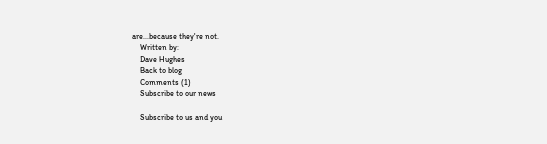are...because they're not.
    Written by:
    Dave Hughes
    Back to blog
    Comments (1)
    Subscribe to our news

    Subscribe to us and you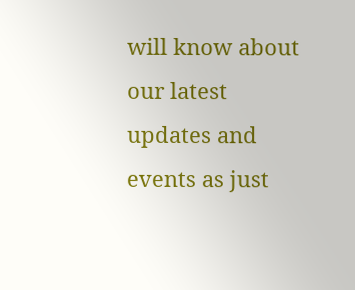will know about our latest updates and events as just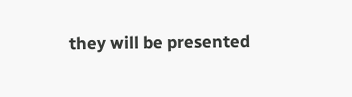they will be presented